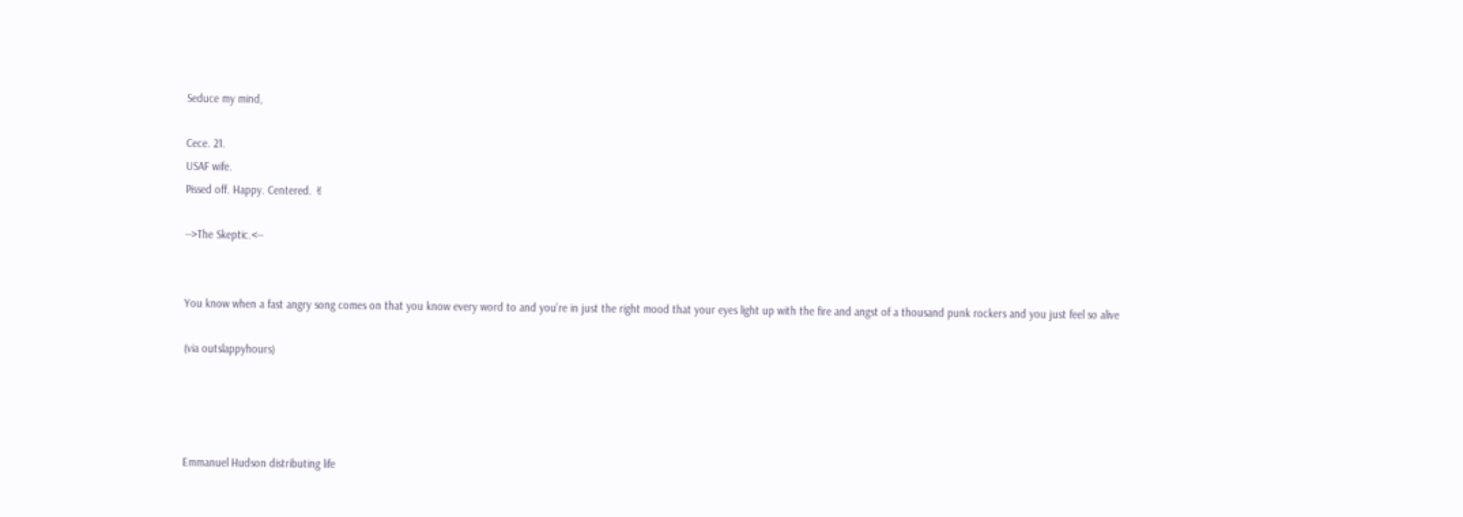Seduce my mind,

Cece. 21.
USAF wife.
Pissed off. Happy. Centered. ✌

-->The Skeptic.<--


You know when a fast angry song comes on that you know every word to and you’re in just the right mood that your eyes light up with the fire and angst of a thousand punk rockers and you just feel so alive

(via outslappyhours)




Emmanuel Hudson distributing life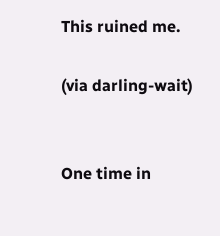This ruined me.

(via darling-wait)


One time in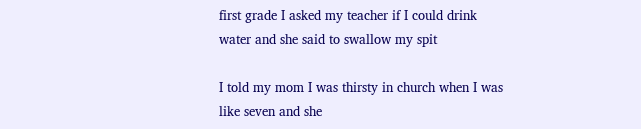first grade I asked my teacher if I could drink water and she said to swallow my spit

I told my mom I was thirsty in church when I was like seven and she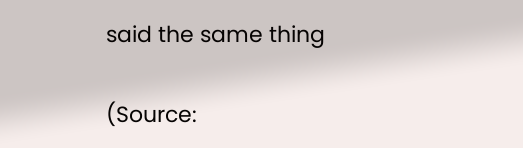said the same thing

(Source: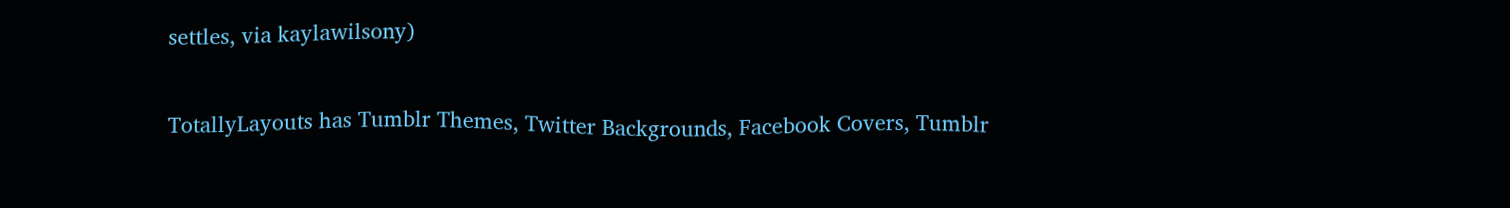settles, via kaylawilsony)

TotallyLayouts has Tumblr Themes, Twitter Backgrounds, Facebook Covers, Tumblr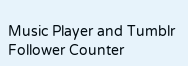Music Player and Tumblr Follower Counter